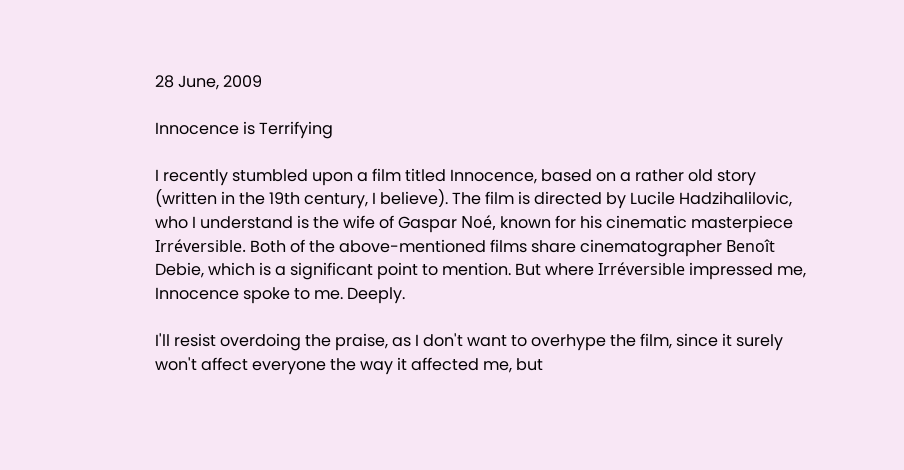28 June, 2009

Innocence is Terrifying

I recently stumbled upon a film titled Innocence, based on a rather old story (written in the 19th century, I believe). The film is directed by Lucile Hadzihalilovic, who I understand is the wife of Gaspar Noé, known for his cinematic masterpiece Irréversible. Both of the above-mentioned films share cinematographer Benoît Debie, which is a significant point to mention. But where Irréversible impressed me, Innocence spoke to me. Deeply.

I'll resist overdoing the praise, as I don't want to overhype the film, since it surely won't affect everyone the way it affected me, but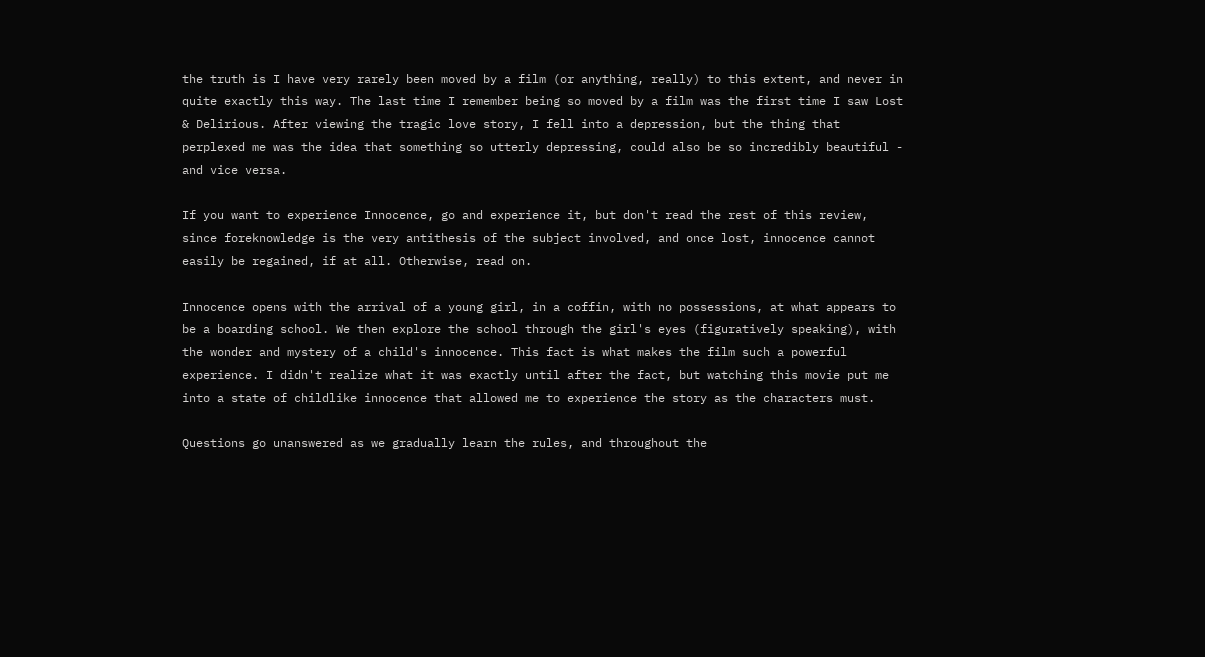the truth is I have very rarely been moved by a film (or anything, really) to this extent, and never in quite exactly this way. The last time I remember being so moved by a film was the first time I saw Lost & Delirious. After viewing the tragic love story, I fell into a depression, but the thing that perplexed me was the idea that something so utterly depressing, could also be so incredibly beautiful - and vice versa.

If you want to experience Innocence, go and experience it, but don't read the rest of this review, since foreknowledge is the very antithesis of the subject involved, and once lost, innocence cannot easily be regained, if at all. Otherwise, read on.

Innocence opens with the arrival of a young girl, in a coffin, with no possessions, at what appears to be a boarding school. We then explore the school through the girl's eyes (figuratively speaking), with the wonder and mystery of a child's innocence. This fact is what makes the film such a powerful experience. I didn't realize what it was exactly until after the fact, but watching this movie put me into a state of childlike innocence that allowed me to experience the story as the characters must.

Questions go unanswered as we gradually learn the rules, and throughout the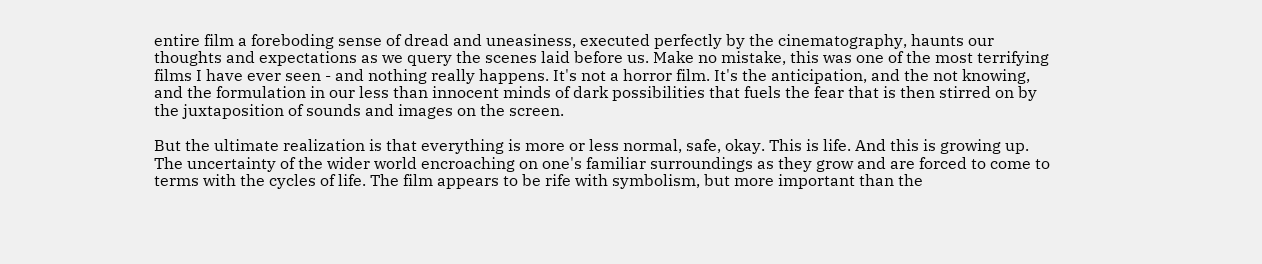entire film a foreboding sense of dread and uneasiness, executed perfectly by the cinematography, haunts our thoughts and expectations as we query the scenes laid before us. Make no mistake, this was one of the most terrifying films I have ever seen - and nothing really happens. It's not a horror film. It's the anticipation, and the not knowing, and the formulation in our less than innocent minds of dark possibilities that fuels the fear that is then stirred on by the juxtaposition of sounds and images on the screen.

But the ultimate realization is that everything is more or less normal, safe, okay. This is life. And this is growing up. The uncertainty of the wider world encroaching on one's familiar surroundings as they grow and are forced to come to terms with the cycles of life. The film appears to be rife with symbolism, but more important than the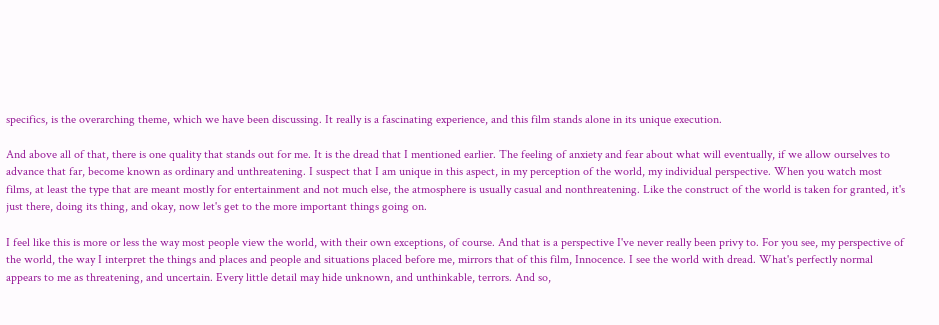specifics, is the overarching theme, which we have been discussing. It really is a fascinating experience, and this film stands alone in its unique execution.

And above all of that, there is one quality that stands out for me. It is the dread that I mentioned earlier. The feeling of anxiety and fear about what will eventually, if we allow ourselves to advance that far, become known as ordinary and unthreatening. I suspect that I am unique in this aspect, in my perception of the world, my individual perspective. When you watch most films, at least the type that are meant mostly for entertainment and not much else, the atmosphere is usually casual and nonthreatening. Like the construct of the world is taken for granted, it's just there, doing its thing, and okay, now let's get to the more important things going on.

I feel like this is more or less the way most people view the world, with their own exceptions, of course. And that is a perspective I've never really been privy to. For you see, my perspective of the world, the way I interpret the things and places and people and situations placed before me, mirrors that of this film, Innocence. I see the world with dread. What's perfectly normal appears to me as threatening, and uncertain. Every little detail may hide unknown, and unthinkable, terrors. And so,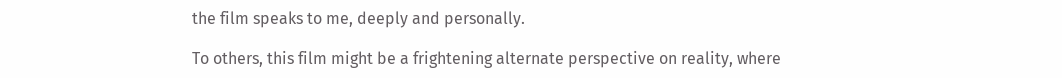the film speaks to me, deeply and personally.

To others, this film might be a frightening alternate perspective on reality, where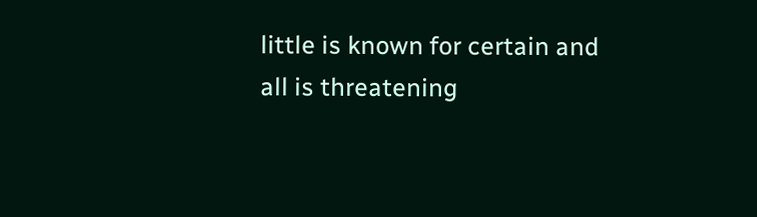little is known for certain and all is threatening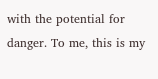with the potential for danger. To me, this is my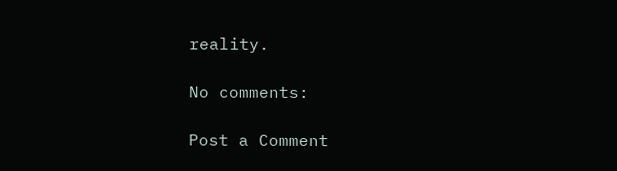reality.

No comments:

Post a Comment